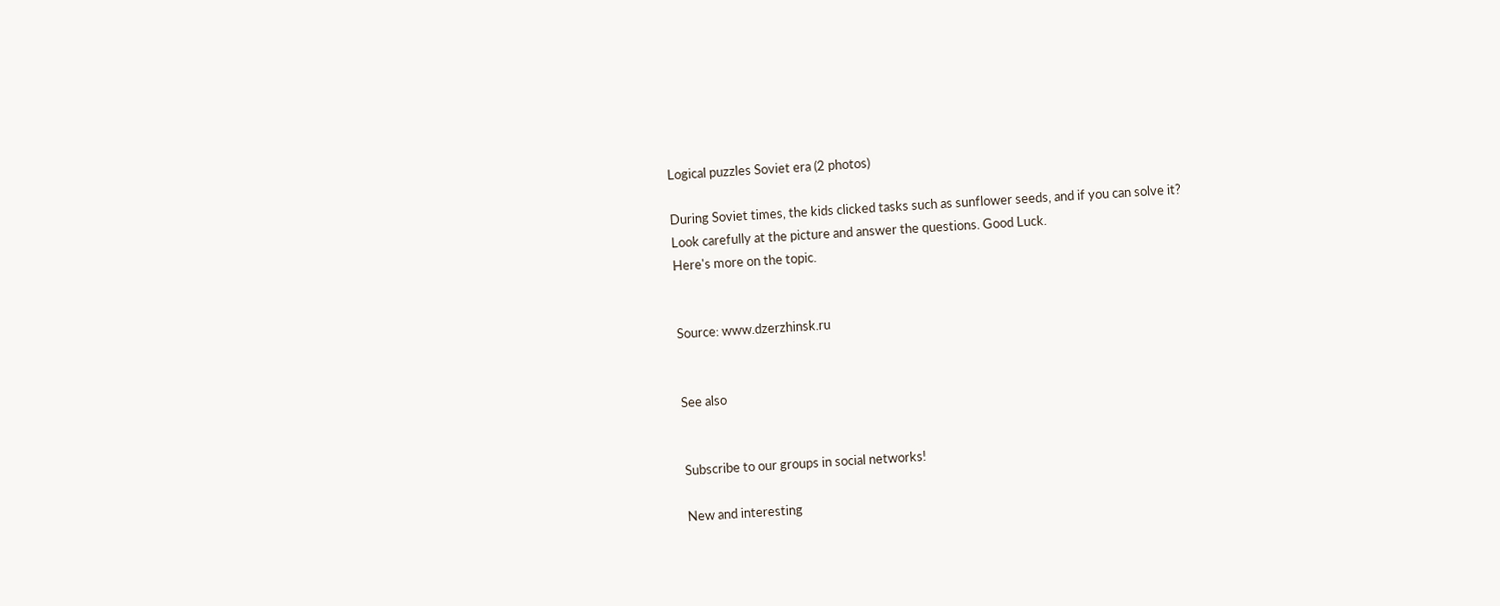Logical puzzles Soviet era (2 photos)

During Soviet times, the kids clicked tasks such as sunflower seeds, and if you can solve it?
Look carefully at the picture and answer the questions. Good Luck.
Here's more on the topic.


Source: www.dzerzhinsk.ru


See also


Subscribe to our groups in social networks!

New and interesting